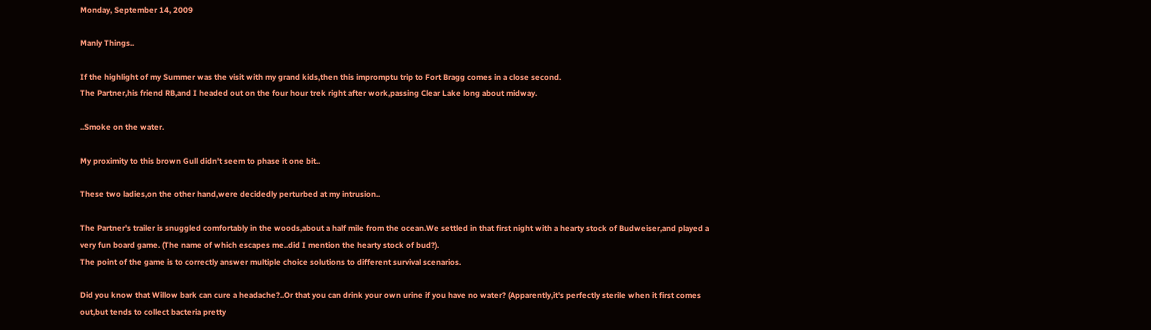Monday, September 14, 2009

Manly Things..

If the highlight of my Summer was the visit with my grand kids,then this impromptu trip to Fort Bragg comes in a close second.
The Partner,his friend RB,and I headed out on the four hour trek right after work,passing Clear Lake long about midway.

..Smoke on the water.

My proximity to this brown Gull didn't seem to phase it one bit..

These two ladies,on the other hand,were decidedly perturbed at my intrusion..

The Partner's trailer is snuggled comfortably in the woods,about a half mile from the ocean.We settled in that first night with a hearty stock of Budweiser,and played a very fun board game. (The name of which escapes me..did I mention the hearty stock of bud?).
The point of the game is to correctly answer multiple choice solutions to different survival scenarios.

Did you know that Willow bark can cure a headache?..Or that you can drink your own urine if you have no water? (Apparently,it's perfectly sterile when it first comes out,but tends to collect bacteria pretty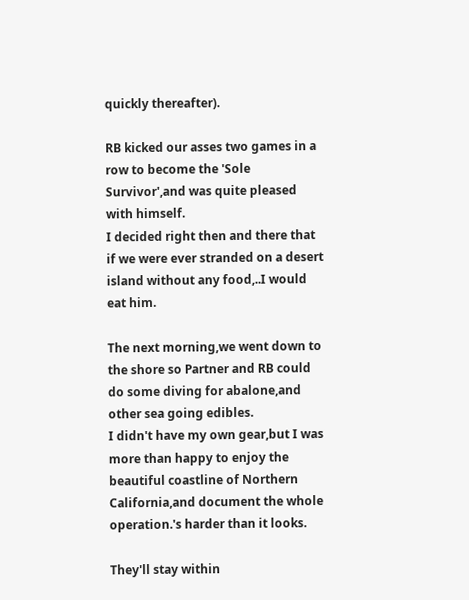quickly thereafter).

RB kicked our asses two games in a row to become the 'Sole Survivor',and was quite pleased with himself.
I decided right then and there that if we were ever stranded on a desert island without any food,..I would eat him.

The next morning,we went down to the shore so Partner and RB could do some diving for abalone,and other sea going edibles.
I didn't have my own gear,but I was more than happy to enjoy the beautiful coastline of Northern California,and document the whole operation.'s harder than it looks.

They'll stay within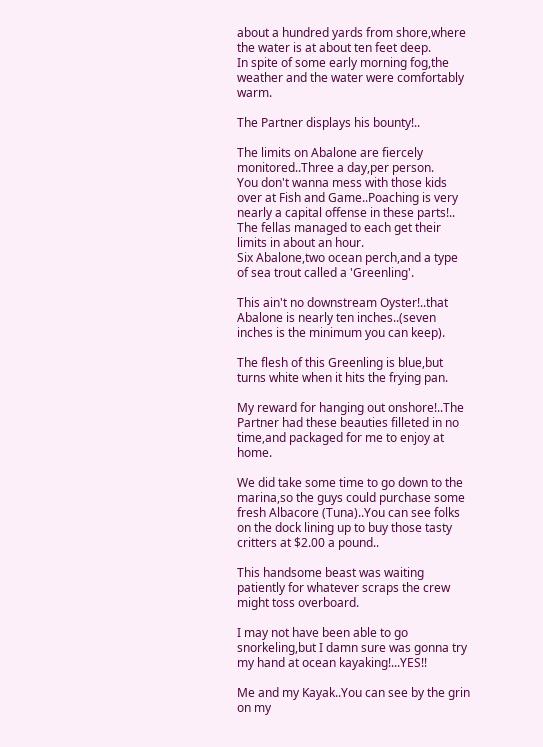about a hundred yards from shore,where the water is at about ten feet deep.
In spite of some early morning fog,the weather and the water were comfortably warm.

The Partner displays his bounty!..

The limits on Abalone are fiercely monitored..Three a day,per person.
You don't wanna mess with those kids over at Fish and Game..Poaching is very nearly a capital offense in these parts!..
The fellas managed to each get their limits in about an hour.
Six Abalone,two ocean perch,and a type of sea trout called a 'Greenling'.

This ain't no downstream Oyster!..that Abalone is nearly ten inches..(seven inches is the minimum you can keep).

The flesh of this Greenling is blue,but turns white when it hits the frying pan.

My reward for hanging out onshore!..The Partner had these beauties filleted in no time,and packaged for me to enjoy at home.

We did take some time to go down to the marina,so the guys could purchase some fresh Albacore (Tuna)..You can see folks on the dock lining up to buy those tasty critters at $2.00 a pound..

This handsome beast was waiting patiently for whatever scraps the crew might toss overboard.

I may not have been able to go snorkeling,but I damn sure was gonna try my hand at ocean kayaking!...YES!!

Me and my Kayak..You can see by the grin on my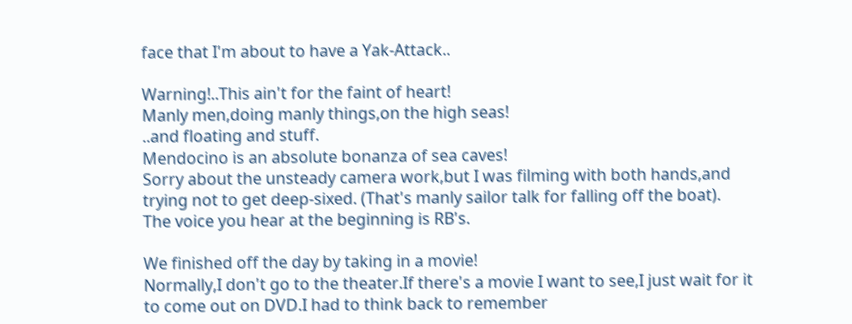face that I'm about to have a Yak-Attack..

Warning!..This ain't for the faint of heart!
Manly men,doing manly things,on the high seas!
..and floating and stuff.
Mendocino is an absolute bonanza of sea caves!
Sorry about the unsteady camera work,but I was filming with both hands,and trying not to get deep-sixed. (That's manly sailor talk for falling off the boat).
The voice you hear at the beginning is RB's.

We finished off the day by taking in a movie!
Normally,I don't go to the theater.If there's a movie I want to see,I just wait for it to come out on DVD.I had to think back to remember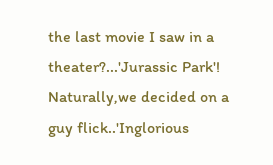the last movie I saw in a theater?...'Jurassic Park'!
Naturally,we decided on a guy flick..'Inglorious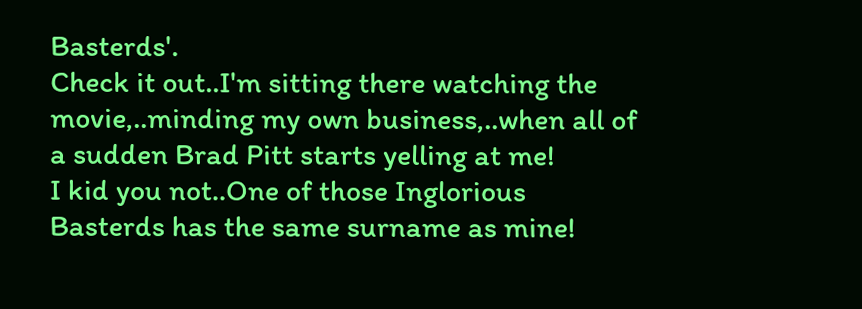Basterds'.
Check it out..I'm sitting there watching the movie,..minding my own business,..when all of a sudden Brad Pitt starts yelling at me!
I kid you not..One of those Inglorious Basterds has the same surname as mine!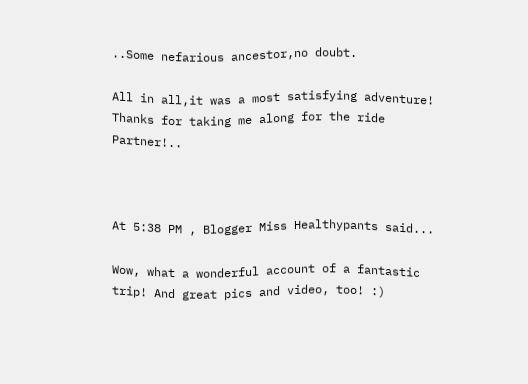..Some nefarious ancestor,no doubt.

All in all,it was a most satisfying adventure!
Thanks for taking me along for the ride Partner!..



At 5:38 PM , Blogger Miss Healthypants said...

Wow, what a wonderful account of a fantastic trip! And great pics and video, too! :)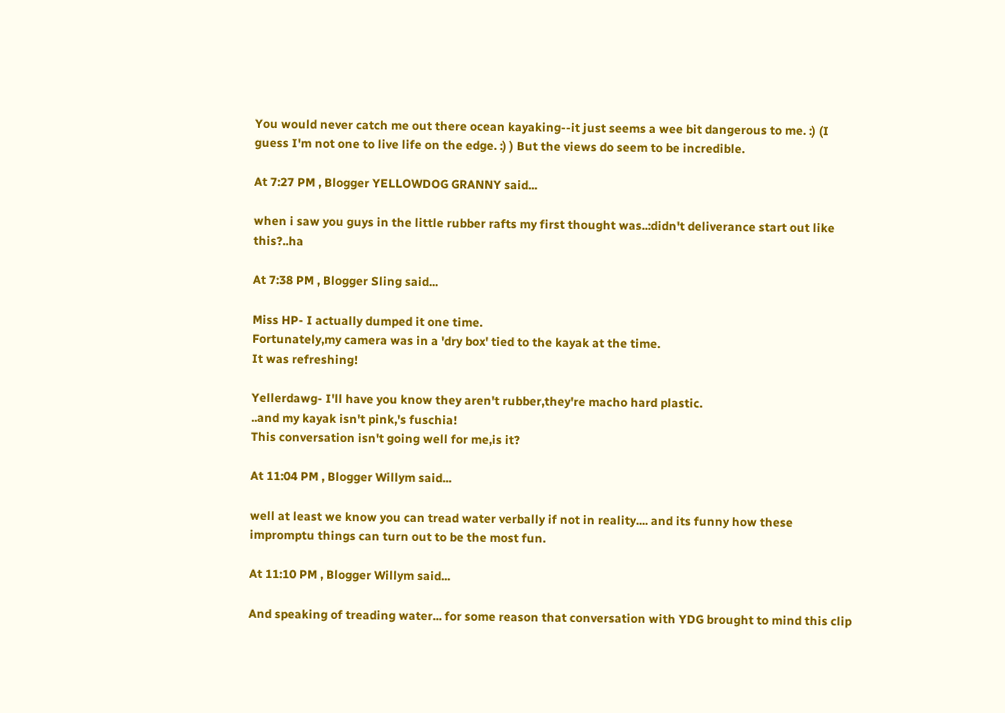You would never catch me out there ocean kayaking--it just seems a wee bit dangerous to me. :) (I guess I'm not one to live life on the edge. :) ) But the views do seem to be incredible.

At 7:27 PM , Blogger YELLOWDOG GRANNY said...

when i saw you guys in the little rubber rafts my first thought was..:didn't deliverance start out like this?..ha

At 7:38 PM , Blogger Sling said...

Miss HP- I actually dumped it one time.
Fortunately,my camera was in a 'dry box' tied to the kayak at the time.
It was refreshing!

Yellerdawg- I'll have you know they aren't rubber,they're macho hard plastic.
..and my kayak isn't pink,'s fuschia!
This conversation isn't going well for me,is it?

At 11:04 PM , Blogger Willym said...

well at least we know you can tread water verbally if not in reality.... and its funny how these impromptu things can turn out to be the most fun.

At 11:10 PM , Blogger Willym said...

And speaking of treading water... for some reason that conversation with YDG brought to mind this clip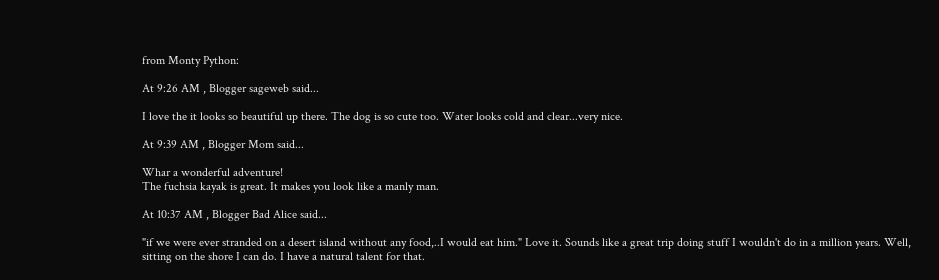from Monty Python:

At 9:26 AM , Blogger sageweb said...

I love the it looks so beautiful up there. The dog is so cute too. Water looks cold and clear...very nice.

At 9:39 AM , Blogger Mom said...

Whar a wonderful adventure!
The fuchsia kayak is great. It makes you look like a manly man.

At 10:37 AM , Blogger Bad Alice said...

"if we were ever stranded on a desert island without any food,..I would eat him." Love it. Sounds like a great trip doing stuff I wouldn't do in a million years. Well, sitting on the shore I can do. I have a natural talent for that.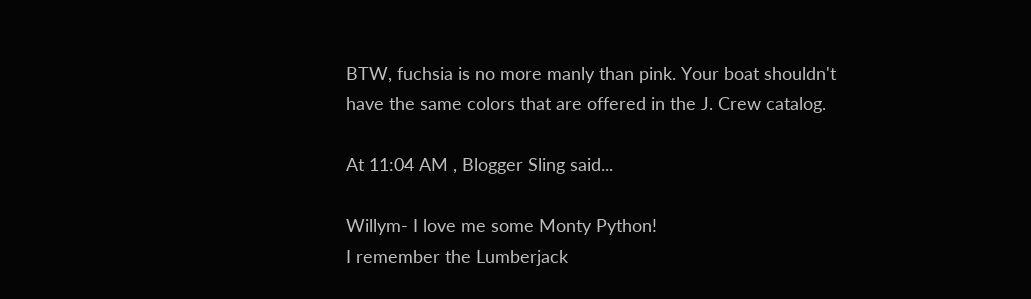BTW, fuchsia is no more manly than pink. Your boat shouldn't have the same colors that are offered in the J. Crew catalog.

At 11:04 AM , Blogger Sling said...

Willym- I love me some Monty Python!
I remember the Lumberjack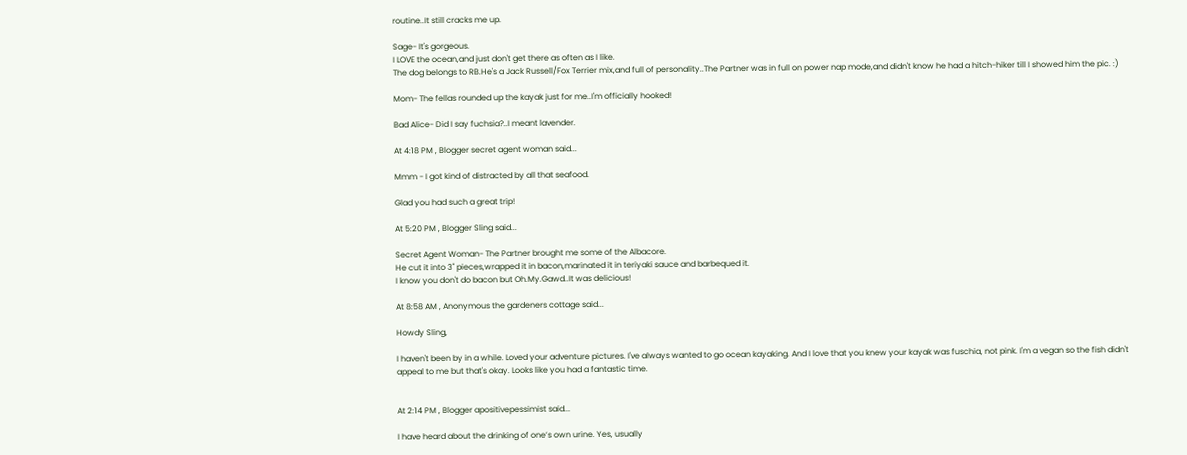routine..It still cracks me up.

Sage- It's gorgeous.
I LOVE the ocean,and just don't get there as often as I like.
The dog belongs to RB.He's a Jack Russell/Fox Terrier mix,and full of personality..The Partner was in full on power nap mode,and didn't know he had a hitch-hiker till I showed him the pic. :)

Mom- The fellas rounded up the kayak just for me..I'm officially hooked!

Bad Alice- Did I say fuchsia?..I meant lavender.

At 4:18 PM , Blogger secret agent woman said...

Mmm - I got kind of distracted by all that seafood.

Glad you had such a great trip!

At 5:20 PM , Blogger Sling said...

Secret Agent Woman- The Partner brought me some of the Albacore.
He cut it into 3" pieces,wrapped it in bacon,marinated it in teriyaki sauce and barbequed it.
I know you don't do bacon but Oh.My.Gawd..It was delicious!

At 8:58 AM , Anonymous the gardeners cottage said...

Howdy Sling,

I haven't been by in a while. Loved your adventure pictures. I've always wanted to go ocean kayaking. And I love that you knew your kayak was fuschia, not pink. I'm a vegan so the fish didn't appeal to me but that's okay. Looks like you had a fantastic time.


At 2:14 PM , Blogger apositivepessimist said...

I have heard about the drinking of one’s own urine. Yes, usually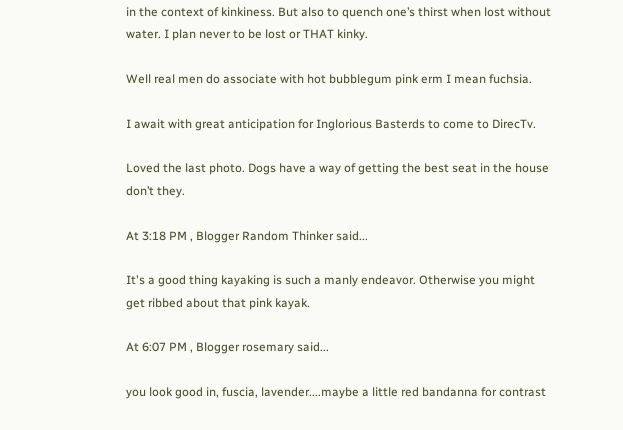in the context of kinkiness. But also to quench one’s thirst when lost without water. I plan never to be lost or THAT kinky.

Well real men do associate with hot bubblegum pink erm I mean fuchsia.

I await with great anticipation for Inglorious Basterds to come to DirecTv.

Loved the last photo. Dogs have a way of getting the best seat in the house don’t they.

At 3:18 PM , Blogger Random Thinker said...

It's a good thing kayaking is such a manly endeavor. Otherwise you might get ribbed about that pink kayak.

At 6:07 PM , Blogger rosemary said...

you look good in, fuscia, lavender....maybe a little red bandanna for contrast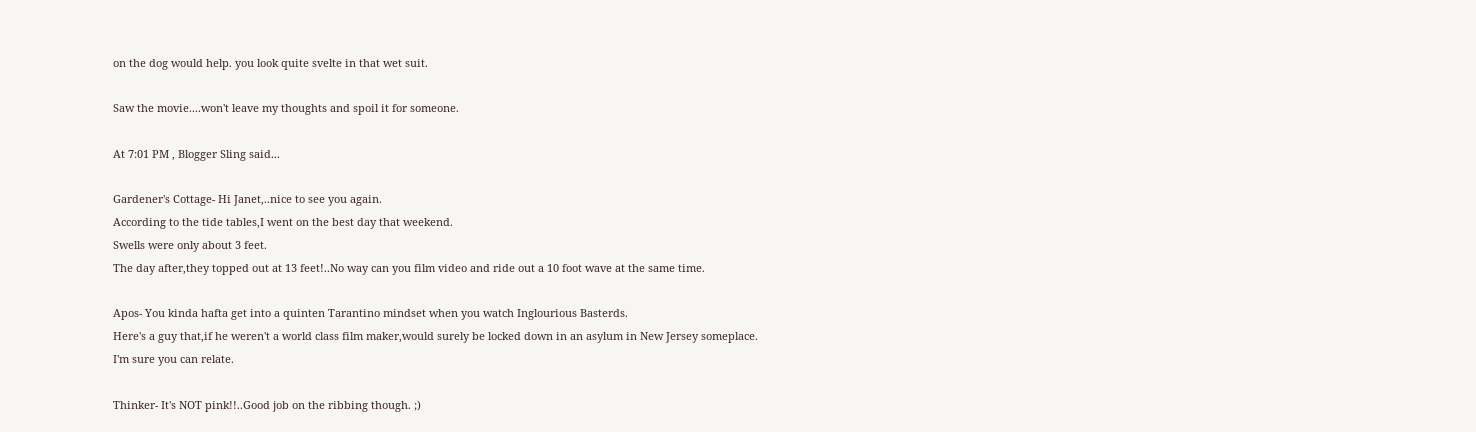on the dog would help. you look quite svelte in that wet suit.

Saw the movie....won't leave my thoughts and spoil it for someone.

At 7:01 PM , Blogger Sling said...

Gardener's Cottage- Hi Janet,..nice to see you again.
According to the tide tables,I went on the best day that weekend.
Swells were only about 3 feet.
The day after,they topped out at 13 feet!..No way can you film video and ride out a 10 foot wave at the same time.

Apos- You kinda hafta get into a quinten Tarantino mindset when you watch Inglourious Basterds.
Here's a guy that,if he weren't a world class film maker,would surely be locked down in an asylum in New Jersey someplace.
I'm sure you can relate.

Thinker- It's NOT pink!!..Good job on the ribbing though. ;)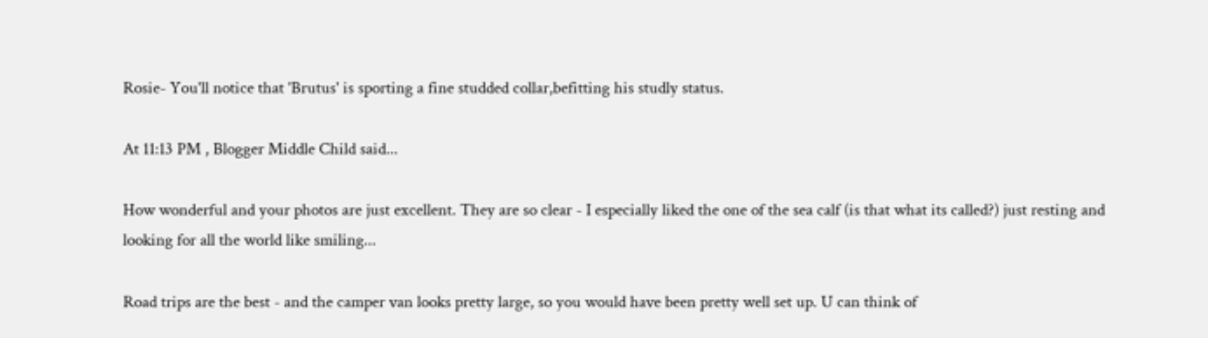Rosie- You'll notice that 'Brutus' is sporting a fine studded collar,befitting his studly status.

At 11:13 PM , Blogger Middle Child said...

How wonderful and your photos are just excellent. They are so clear - I especially liked the one of the sea calf (is that what its called?) just resting and looking for all the world like smiling...

Road trips are the best - and the camper van looks pretty large, so you would have been pretty well set up. U can think of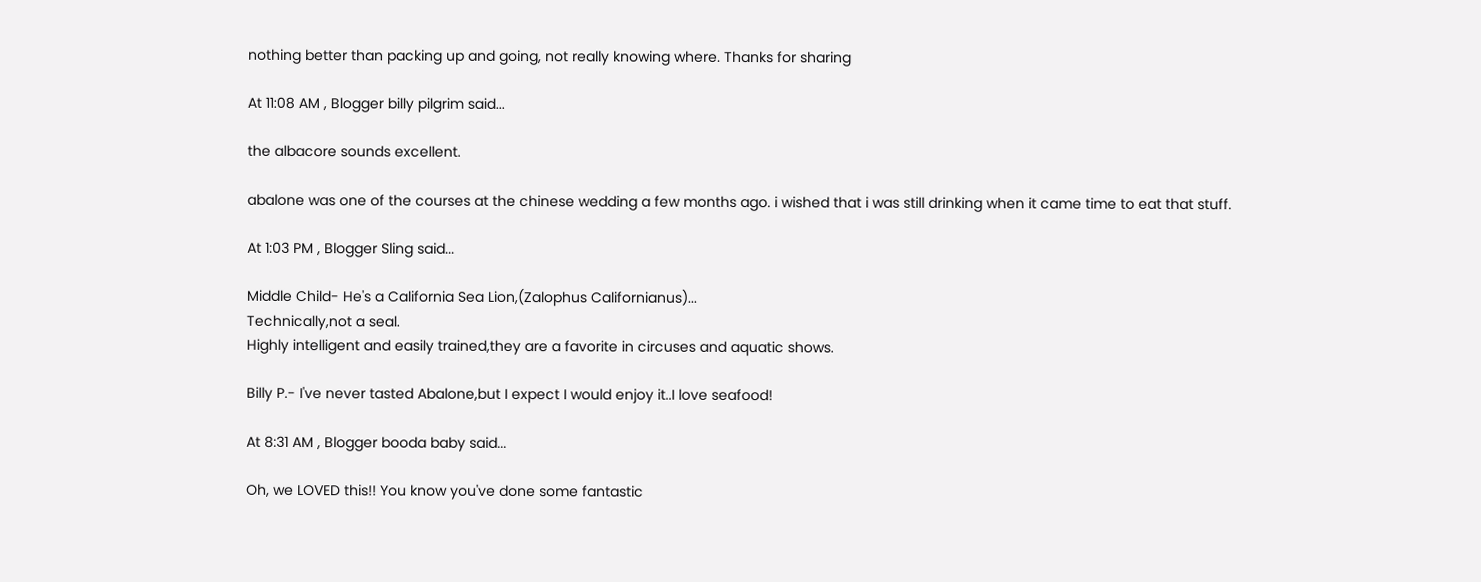nothing better than packing up and going, not really knowing where. Thanks for sharing

At 11:08 AM , Blogger billy pilgrim said...

the albacore sounds excellent.

abalone was one of the courses at the chinese wedding a few months ago. i wished that i was still drinking when it came time to eat that stuff.

At 1:03 PM , Blogger Sling said...

Middle Child- He's a California Sea Lion,(Zalophus Californianus)...
Technically,not a seal.
Highly intelligent and easily trained,they are a favorite in circuses and aquatic shows.

Billy P.- I've never tasted Abalone,but I expect I would enjoy it..I love seafood!

At 8:31 AM , Blogger booda baby said...

Oh, we LOVED this!! You know you've done some fantastic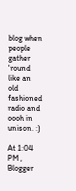blog when people gather 'round like an old fashioned radio and oooh in unison. :)

At 1:04 PM , Blogger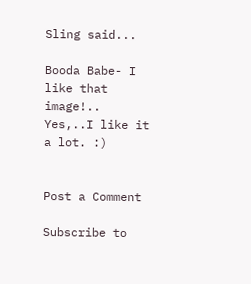Sling said...

Booda Babe- I like that image!..
Yes,..I like it a lot. :)


Post a Comment

Subscribe to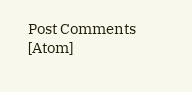Post Comments [Atom]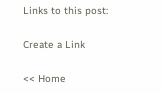Links to this post:

Create a Link

<< Home